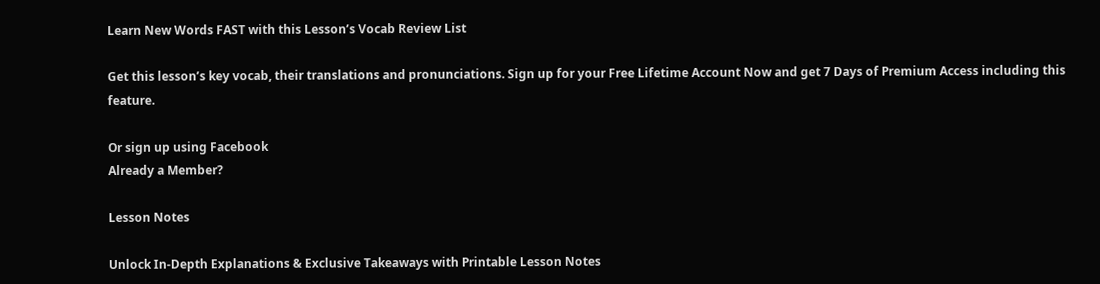Learn New Words FAST with this Lesson’s Vocab Review List

Get this lesson’s key vocab, their translations and pronunciations. Sign up for your Free Lifetime Account Now and get 7 Days of Premium Access including this feature.

Or sign up using Facebook
Already a Member?

Lesson Notes

Unlock In-Depth Explanations & Exclusive Takeaways with Printable Lesson Notes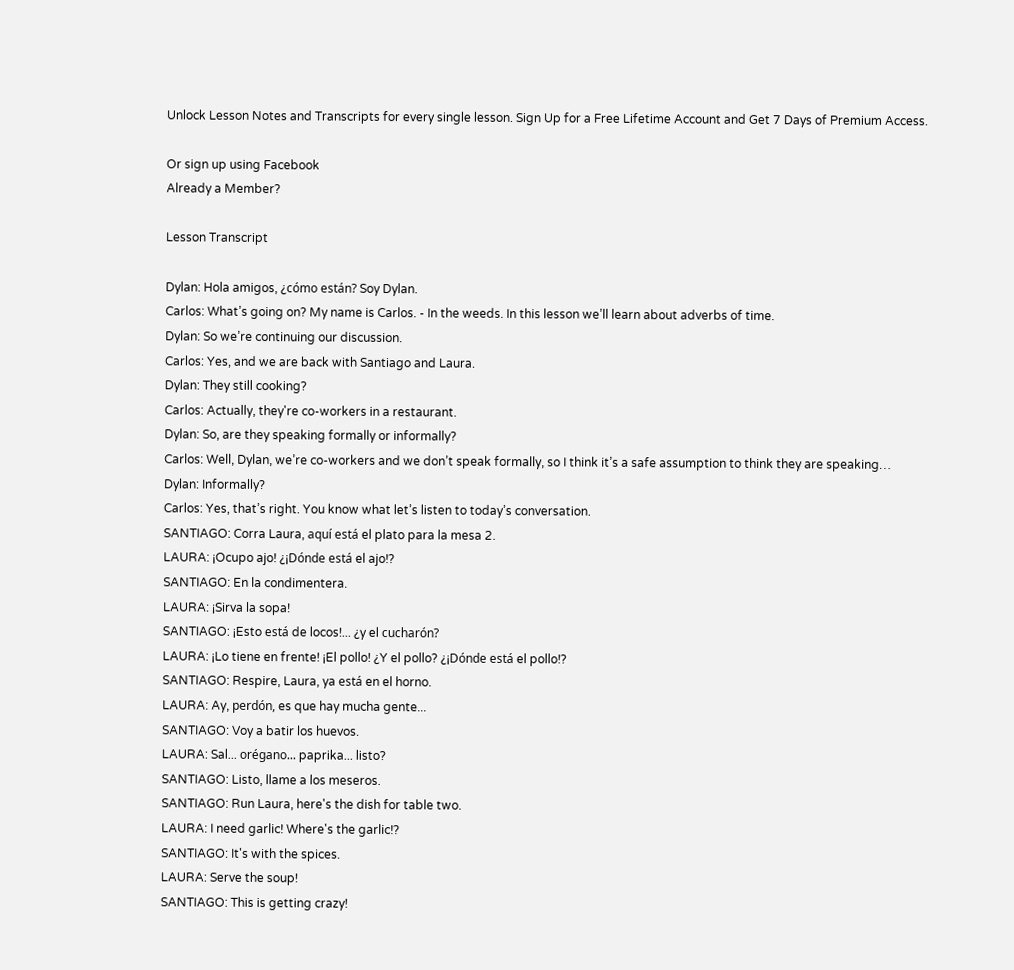Unlock Lesson Notes and Transcripts for every single lesson. Sign Up for a Free Lifetime Account and Get 7 Days of Premium Access.

Or sign up using Facebook
Already a Member?

Lesson Transcript

Dylan: Hola amigos, ¿cómo están? Soy Dylan.
Carlos: What’s going on? My name is Carlos. - In the weeds. In this lesson we’ll learn about adverbs of time.
Dylan: So we’re continuing our discussion.
Carlos: Yes, and we are back with Santiago and Laura.
Dylan: They still cooking?
Carlos: Actually, they're co-workers in a restaurant.
Dylan: So, are they speaking formally or informally?
Carlos: Well, Dylan, we’re co-workers and we don’t speak formally, so I think it’s a safe assumption to think they are speaking…
Dylan: Informally?
Carlos: Yes, that’s right. You know what let’s listen to today’s conversation.
SANTIAGO: Corra Laura, aquí está el plato para la mesa 2.
LAURA: ¡Ocupo ajo! ¿¡Dónde está el ajo!?
SANTIAGO: En la condimentera.
LAURA: ¡Sirva la sopa!
SANTIAGO: ¡Esto está de locos!... ¿y el cucharón?
LAURA: ¡Lo tiene en frente! ¡El pollo! ¿Y el pollo? ¿¡Dónde está el pollo!?
SANTIAGO: Respire, Laura, ya está en el horno.
LAURA: Ay, perdón, es que hay mucha gente...
SANTIAGO: Voy a batir los huevos.
LAURA: Sal... orégano... paprika... listo?
SANTIAGO: Listo, llame a los meseros.
SANTIAGO: Run Laura, here's the dish for table two.
LAURA: I need garlic! Where's the garlic!?
SANTIAGO: It's with the spices.
LAURA: Serve the soup!
SANTIAGO: This is getting crazy!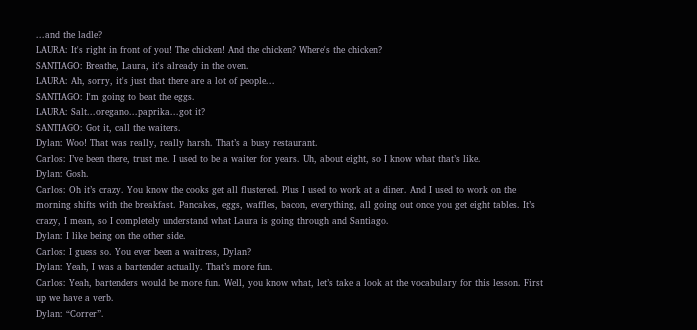...and the ladle?
LAURA: It's right in front of you! The chicken! And the chicken? Where's the chicken?
SANTIAGO: Breathe, Laura, it's already in the oven.
LAURA: Ah, sorry, it's just that there are a lot of people...
SANTIAGO: I'm going to beat the eggs.
LAURA: Salt...oregano...paprika...got it?
SANTIAGO: Got it, call the waiters.
Dylan: Woo! That was really, really harsh. That’s a busy restaurant.
Carlos: I’ve been there, trust me. I used to be a waiter for years. Uh, about eight, so I know what that’s like.
Dylan: Gosh.
Carlos: Oh it’s crazy. You know the cooks get all flustered. Plus I used to work at a diner. And I used to work on the morning shifts with the breakfast. Pancakes, eggs, waffles, bacon, everything, all going out once you get eight tables. It’s crazy, I mean, so I completely understand what Laura is going through and Santiago.
Dylan: I like being on the other side.
Carlos: I guess so. You ever been a waitress, Dylan?
Dylan: Yeah, I was a bartender actually. That’s more fun.
Carlos: Yeah, bartenders would be more fun. Well, you know what, let’s take a look at the vocabulary for this lesson. First up we have a verb.
Dylan: “Correr”.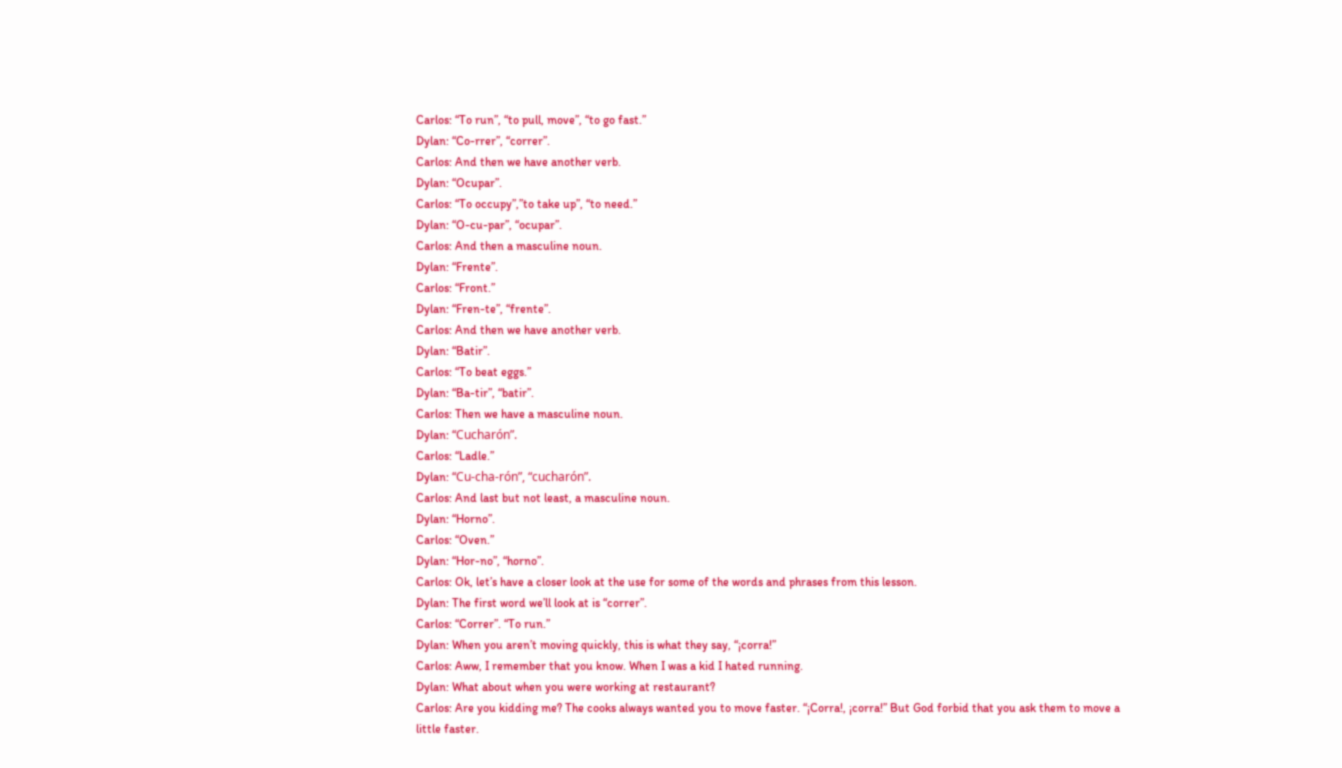Carlos: “To run”, “to pull, move”, “to go fast.”
Dylan: “Co-rrer”, “correr”.
Carlos: And then we have another verb.
Dylan: “Ocupar”.
Carlos: “To occupy”,”to take up”, “to need.”
Dylan: “O-cu-par”, “ocupar”.
Carlos: And then a masculine noun.
Dylan: “Frente”.
Carlos: “Front.”
Dylan: “Fren-te”, “frente”.
Carlos: And then we have another verb.
Dylan: “Batir”.
Carlos: “To beat eggs.”
Dylan: “Ba-tir”, “batir”.
Carlos: Then we have a masculine noun.
Dylan: “Cucharón”.
Carlos: “Ladle.”
Dylan: “Cu-cha-rón”, “cucharón”.
Carlos: And last but not least, a masculine noun.
Dylan: “Horno”.
Carlos: “Oven.”
Dylan: “Hor-no”, “horno”.
Carlos: Ok, let’s have a closer look at the use for some of the words and phrases from this lesson.
Dylan: The first word we’ll look at is “correr”.
Carlos: “Correr”. “To run.”
Dylan: When you aren’t moving quickly, this is what they say, “¡corra!”
Carlos: Aww, I remember that you know. When I was a kid I hated running.
Dylan: What about when you were working at restaurant?
Carlos: Are you kidding me? The cooks always wanted you to move faster. “¡Corra!, ¡corra!” But God forbid that you ask them to move a little faster.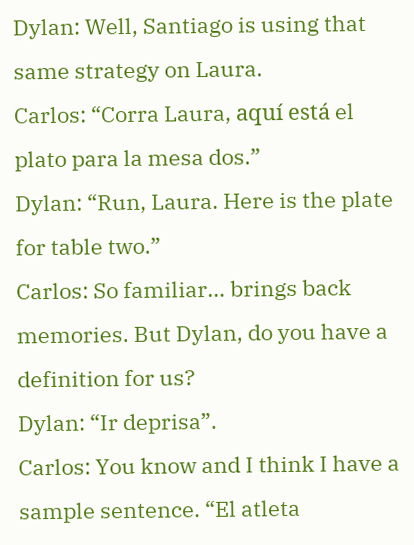Dylan: Well, Santiago is using that same strategy on Laura.
Carlos: “Corra Laura, aquí está el plato para la mesa dos.”
Dylan: “Run, Laura. Here is the plate for table two.”
Carlos: So familiar… brings back memories. But Dylan, do you have a definition for us?
Dylan: “Ir deprisa”.
Carlos: You know and I think I have a sample sentence. “El atleta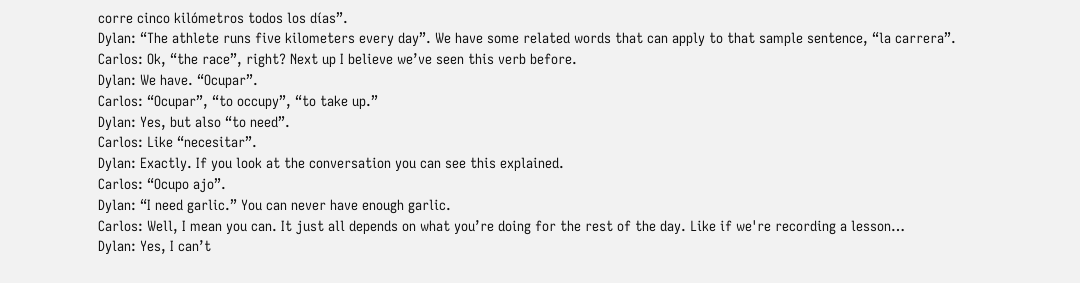corre cinco kilómetros todos los días”.
Dylan: “The athlete runs five kilometers every day”. We have some related words that can apply to that sample sentence, “la carrera”.
Carlos: Ok, “the race”, right? Next up I believe we’ve seen this verb before.
Dylan: We have. “Ocupar”.
Carlos: “Ocupar”, “to occupy”, “to take up.”
Dylan: Yes, but also “to need”.
Carlos: Like “necesitar”.
Dylan: Exactly. If you look at the conversation you can see this explained.
Carlos: “Ocupo ajo”.
Dylan: “I need garlic.” You can never have enough garlic.
Carlos: Well, I mean you can. It just all depends on what you’re doing for the rest of the day. Like if we're recording a lesson…
Dylan: Yes, I can’t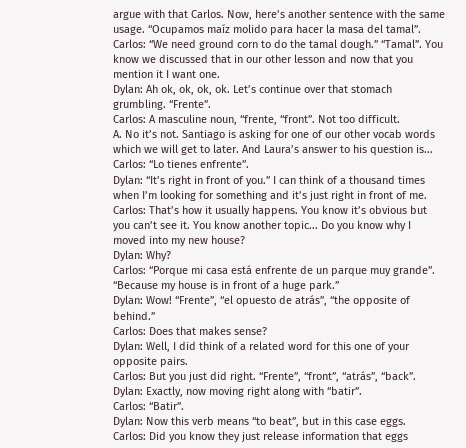argue with that Carlos. Now, here’s another sentence with the same usage. “Ocupamos maíz molido para hacer la masa del tamal”.
Carlos: “We need ground corn to do the tamal dough.” “Tamal”. You know we discussed that in our other lesson and now that you mention it I want one.
Dylan: Ah ok, ok, ok, ok. Let’s continue over that stomach grumbling. “Frente”.
Carlos: A masculine noun, “frente, “front”. Not too difficult.
A. No it’s not. Santiago is asking for one of our other vocab words which we will get to later. And Laura’s answer to his question is...
Carlos: “Lo tienes enfrente”.
Dylan: “It’s right in front of you.” I can think of a thousand times when I’m looking for something and it’s just right in front of me.
Carlos: That’s how it usually happens. You know it’s obvious but you can’t see it. You know another topic... Do you know why I moved into my new house?
Dylan: Why?
Carlos: “Porque mi casa está enfrente de un parque muy grande”. “Because my house is in front of a huge park.”
Dylan: Wow! “Frente”, “el opuesto de atrás”, “the opposite of behind.”
Carlos: Does that makes sense?
Dylan: Well, I did think of a related word for this one of your opposite pairs.
Carlos: But you just did right. “Frente”, “front”, “atrás”, “back”.
Dylan: Exactly, now moving right along with “batir”.
Carlos: “Batir”.
Dylan: Now this verb means “to beat”, but in this case eggs.
Carlos: Did you know they just release information that eggs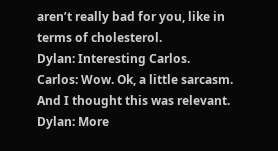aren’t really bad for you, like in terms of cholesterol.
Dylan: Interesting Carlos.
Carlos: Wow. Ok, a little sarcasm. And I thought this was relevant.
Dylan: More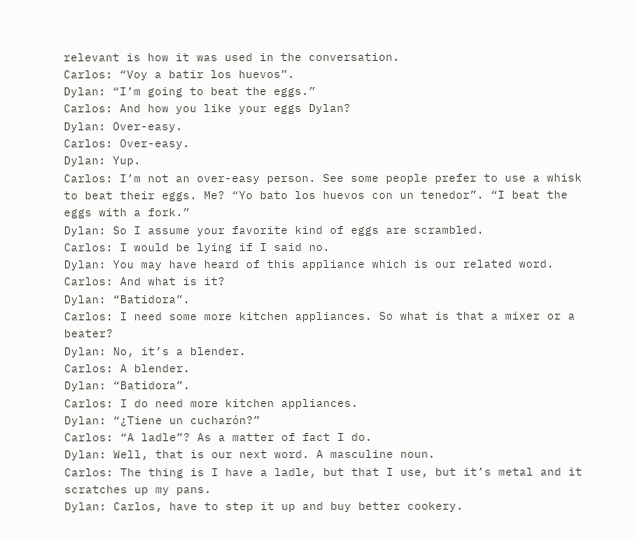relevant is how it was used in the conversation.
Carlos: “Voy a batir los huevos”.
Dylan: “I’m going to beat the eggs.”
Carlos: And how you like your eggs Dylan?
Dylan: Over-easy.
Carlos: Over-easy.
Dylan: Yup.
Carlos: I’m not an over-easy person. See some people prefer to use a whisk to beat their eggs. Me? “Yo bato los huevos con un tenedor”. “I beat the eggs with a fork.”
Dylan: So I assume your favorite kind of eggs are scrambled.
Carlos: I would be lying if I said no.
Dylan: You may have heard of this appliance which is our related word.
Carlos: And what is it?
Dylan: “Batidora”.
Carlos: I need some more kitchen appliances. So what is that a mixer or a beater?
Dylan: No, it’s a blender.
Carlos: A blender.
Dylan: “Batidora”.
Carlos: I do need more kitchen appliances.
Dylan: “¿Tiene un cucharón?”
Carlos: “A ladle”? As a matter of fact I do.
Dylan: Well, that is our next word. A masculine noun.
Carlos: The thing is I have a ladle, but that I use, but it’s metal and it scratches up my pans.
Dylan: Carlos, have to step it up and buy better cookery.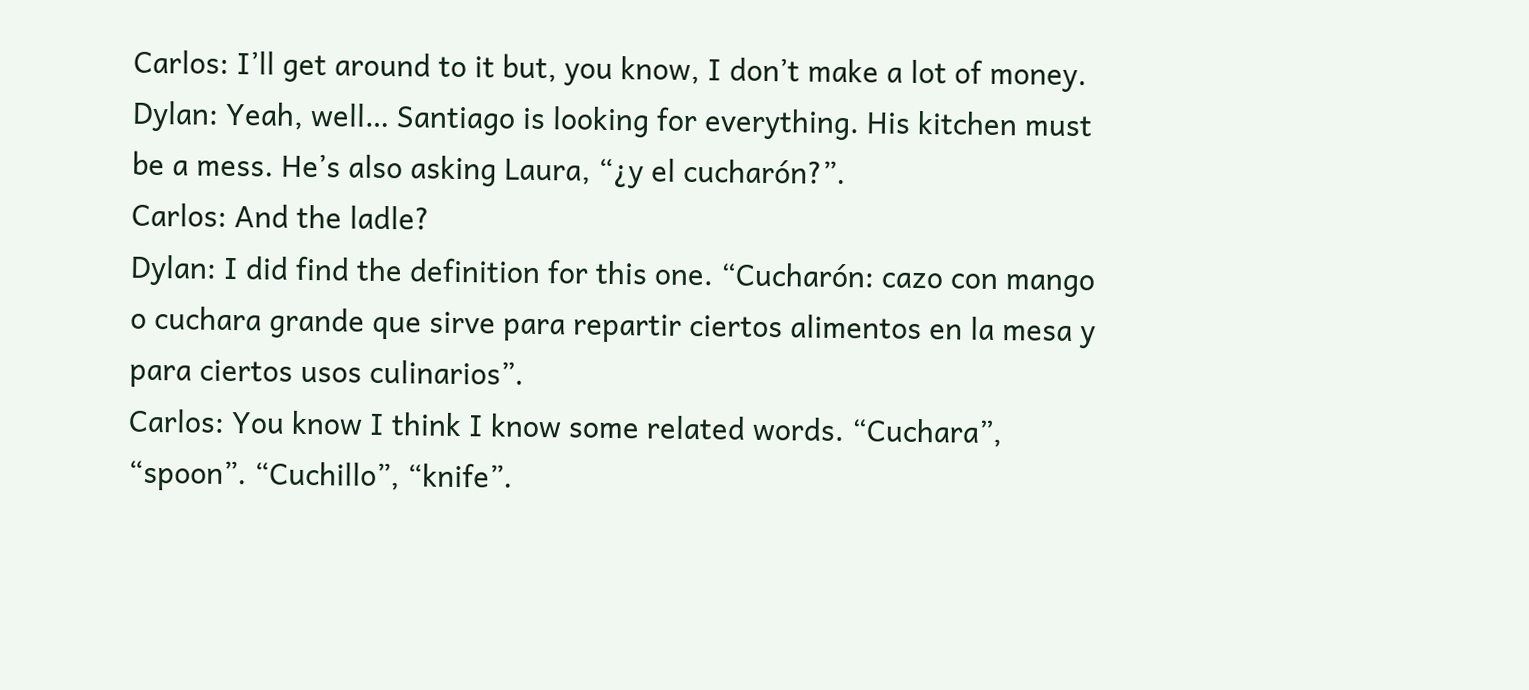Carlos: I’ll get around to it but, you know, I don’t make a lot of money.
Dylan: Yeah, well… Santiago is looking for everything. His kitchen must be a mess. He’s also asking Laura, “¿y el cucharón?”.
Carlos: And the ladle?
Dylan: I did find the definition for this one. “Cucharón: cazo con mango o cuchara grande que sirve para repartir ciertos alimentos en la mesa y para ciertos usos culinarios”.
Carlos: You know I think I know some related words. “Cuchara”, “spoon”. “Cuchillo”, “knife”.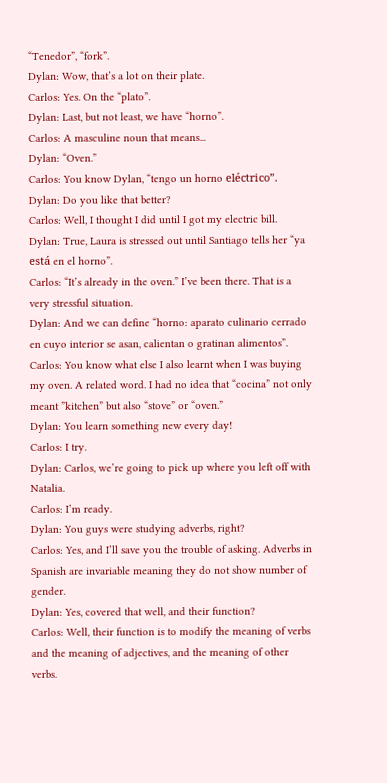“Tenedor”, “fork”.
Dylan: Wow, that’s a lot on their plate.
Carlos: Yes. On the “plato”.
Dylan: Last, but not least, we have “horno”.
Carlos: A masculine noun that means...
Dylan: “Oven.”
Carlos: You know Dylan, “tengo un horno eléctrico”.
Dylan: Do you like that better?
Carlos: Well, I thought I did until I got my electric bill.
Dylan: True, Laura is stressed out until Santiago tells her “ya está en el horno”.
Carlos: “It’s already in the oven.” I’ve been there. That is a very stressful situation.
Dylan: And we can define “horno: aparato culinario cerrado en cuyo interior se asan, calientan o gratinan alimentos”.
Carlos: You know what else I also learnt when I was buying my oven. A related word. I had no idea that “cocina” not only meant ”kitchen” but also “stove” or “oven.”
Dylan: You learn something new every day!
Carlos: I try.
Dylan: Carlos, we’re going to pick up where you left off with Natalia.
Carlos: I’m ready.
Dylan: You guys were studying adverbs, right?
Carlos: Yes, and I’ll save you the trouble of asking. Adverbs in Spanish are invariable meaning they do not show number of gender.
Dylan: Yes, covered that well, and their function?
Carlos: Well, their function is to modify the meaning of verbs and the meaning of adjectives, and the meaning of other verbs.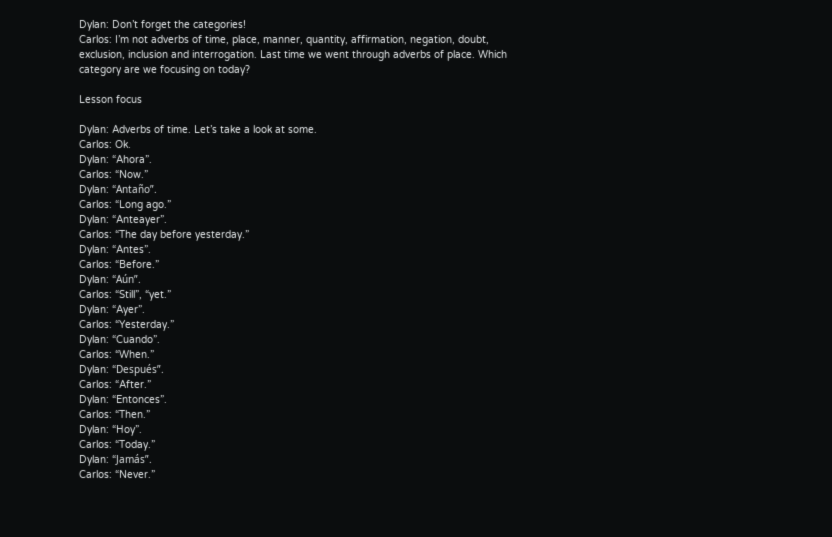Dylan: Don’t forget the categories!
Carlos: I’m not adverbs of time, place, manner, quantity, affirmation, negation, doubt, exclusion, inclusion and interrogation. Last time we went through adverbs of place. Which category are we focusing on today?

Lesson focus

Dylan: Adverbs of time. Let’s take a look at some.
Carlos: Ok.
Dylan: “Ahora”.
Carlos: “Now.”
Dylan: “Antaño”.
Carlos: “Long ago.”
Dylan: “Anteayer”.
Carlos: “The day before yesterday.”
Dylan: “Antes”.
Carlos: “Before.”
Dylan: “Aún”.
Carlos: “Still”, “yet.”
Dylan: “Ayer”.
Carlos: “Yesterday.”
Dylan: “Cuando”.
Carlos: “When.”
Dylan: “Después”.
Carlos: “After.”
Dylan: “Entonces”.
Carlos: “Then.”
Dylan: “Hoy”.
Carlos: “Today.”
Dylan: “Jamás”.
Carlos: “Never.”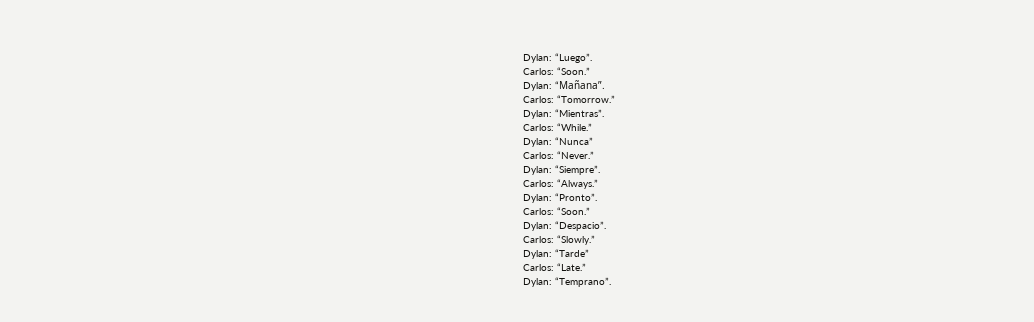Dylan: “Luego”.
Carlos: “Soon.”
Dylan: “Mañana”.
Carlos: “Tomorrow.”
Dylan: “Mientras”.
Carlos: “While.”
Dylan: “Nunca”
Carlos: “Never.”
Dylan: “Siempre”.
Carlos: “Always.”
Dylan: “Pronto”.
Carlos: “Soon.”
Dylan: “Despacio”.
Carlos: “Slowly.”
Dylan: “Tarde”
Carlos: “Late.”
Dylan: “Temprano”.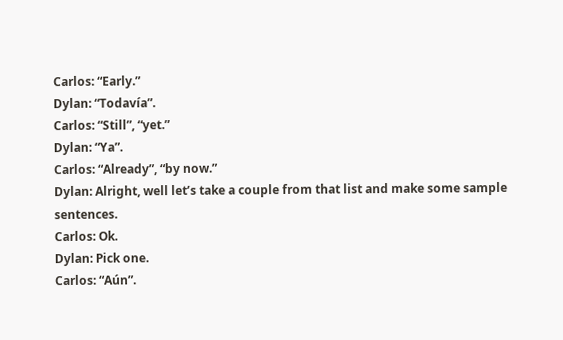Carlos: “Early.”
Dylan: “Todavía”.
Carlos: “Still”, “yet.”
Dylan: “Ya”.
Carlos: “Already”, “by now.”
Dylan: Alright, well let’s take a couple from that list and make some sample sentences.
Carlos: Ok.
Dylan: Pick one.
Carlos: “Aún”.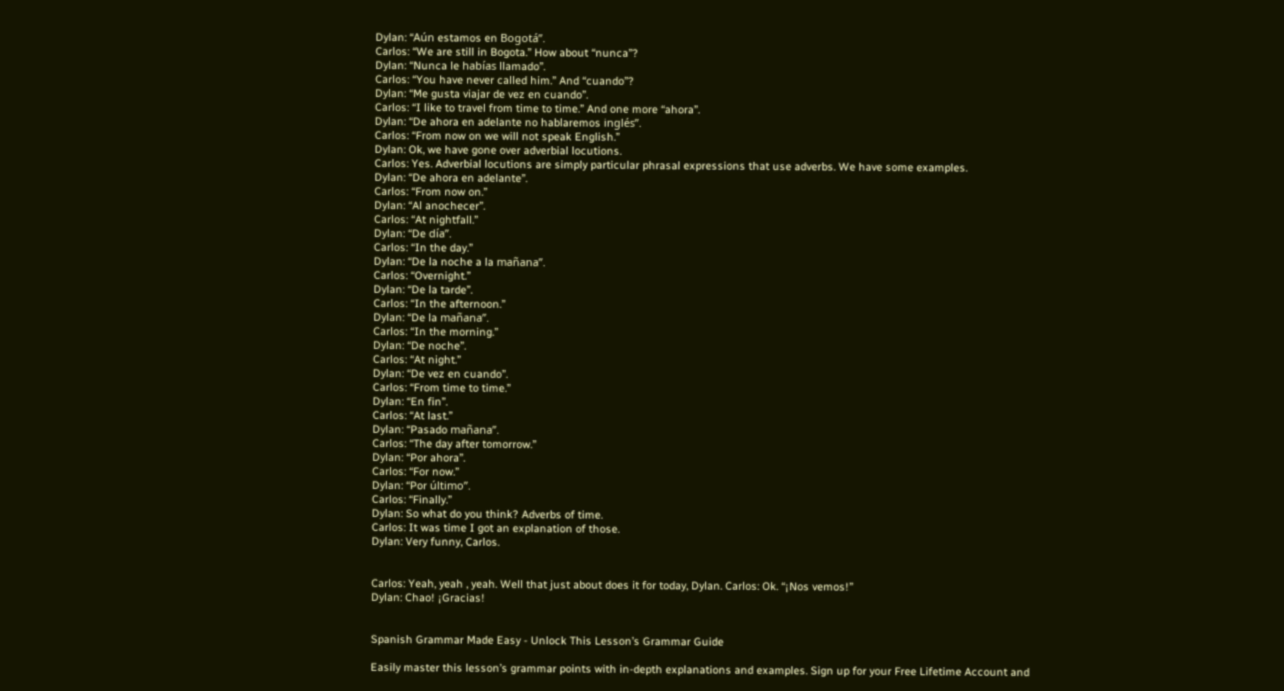Dylan: “Aún estamos en Bogotá”.
Carlos: “We are still in Bogota.” How about “nunca”?
Dylan: “Nunca le habías llamado”.
Carlos: “You have never called him.” And “cuando”?
Dylan: “Me gusta viajar de vez en cuando”.
Carlos: “I like to travel from time to time.” And one more “ahora”.
Dylan: “De ahora en adelante no hablaremos inglés”.
Carlos: “From now on we will not speak English.”
Dylan: Ok, we have gone over adverbial locutions.
Carlos: Yes. Adverbial locutions are simply particular phrasal expressions that use adverbs. We have some examples.
Dylan: “De ahora en adelante”.
Carlos: “From now on.”
Dylan: “Al anochecer”.
Carlos: “At nightfall.”
Dylan: “De día”.
Carlos: “In the day.”
Dylan: “De la noche a la mañana”.
Carlos: “Overnight.”
Dylan: “De la tarde”.
Carlos: “In the afternoon.”
Dylan: “De la mañana”.
Carlos: “In the morning.”
Dylan: “De noche”.
Carlos: “At night.”
Dylan: “De vez en cuando”.
Carlos: “From time to time.”
Dylan: “En fin”.
Carlos: “At last.”
Dylan: “Pasado mañana”.
Carlos: “The day after tomorrow.”
Dylan: “Por ahora”.
Carlos: “For now.”
Dylan: “Por último”.
Carlos: “Finally.”
Dylan: So what do you think? Adverbs of time.
Carlos: It was time I got an explanation of those.
Dylan: Very funny, Carlos.


Carlos: Yeah, yeah , yeah. Well that just about does it for today, Dylan. Carlos: Ok. “¡Nos vemos!”
Dylan: Chao! ¡Gracias!


Spanish Grammar Made Easy - Unlock This Lesson’s Grammar Guide

Easily master this lesson’s grammar points with in-depth explanations and examples. Sign up for your Free Lifetime Account and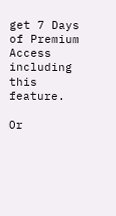get 7 Days of Premium Access including this feature.

Or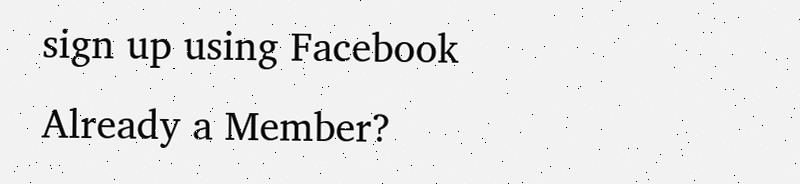sign up using Facebook
Already a Member?